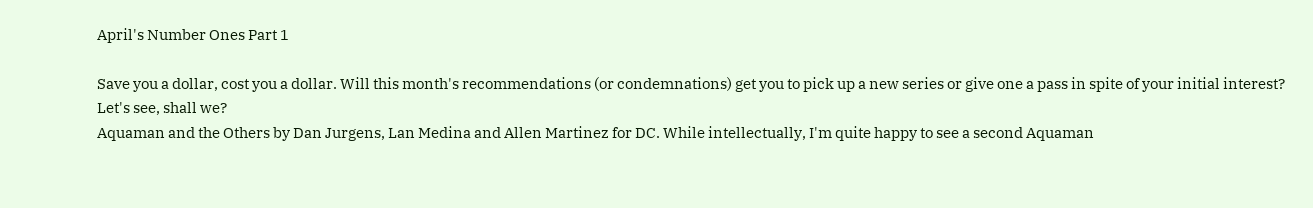April's Number Ones Part 1

Save you a dollar, cost you a dollar. Will this month's recommendations (or condemnations) get you to pick up a new series or give one a pass in spite of your initial interest? Let's see, shall we?
Aquaman and the Others by Dan Jurgens, Lan Medina and Allen Martinez for DC. While intellectually, I'm quite happy to see a second Aquaman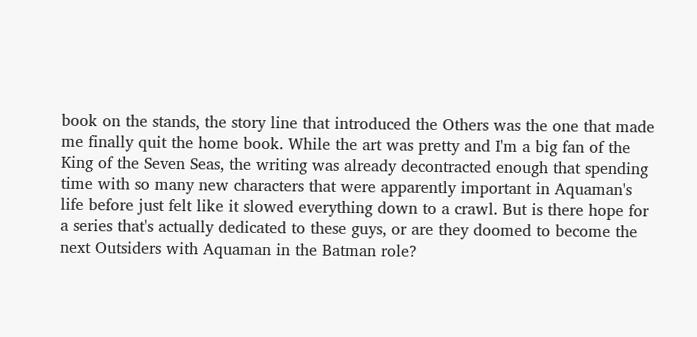book on the stands, the story line that introduced the Others was the one that made me finally quit the home book. While the art was pretty and I'm a big fan of the King of the Seven Seas, the writing was already decontracted enough that spending time with so many new characters that were apparently important in Aquaman's life before just felt like it slowed everything down to a crawl. But is there hope for a series that's actually dedicated to these guys, or are they doomed to become the next Outsiders with Aquaman in the Batman role?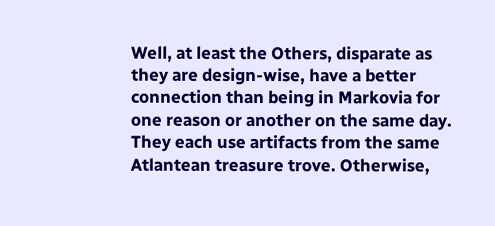Well, at least the Others, disparate as they are design-wise, have a better connection than being in Markovia for one reason or another on the same day. They each use artifacts from the same Atlantean treasure trove. Otherwise,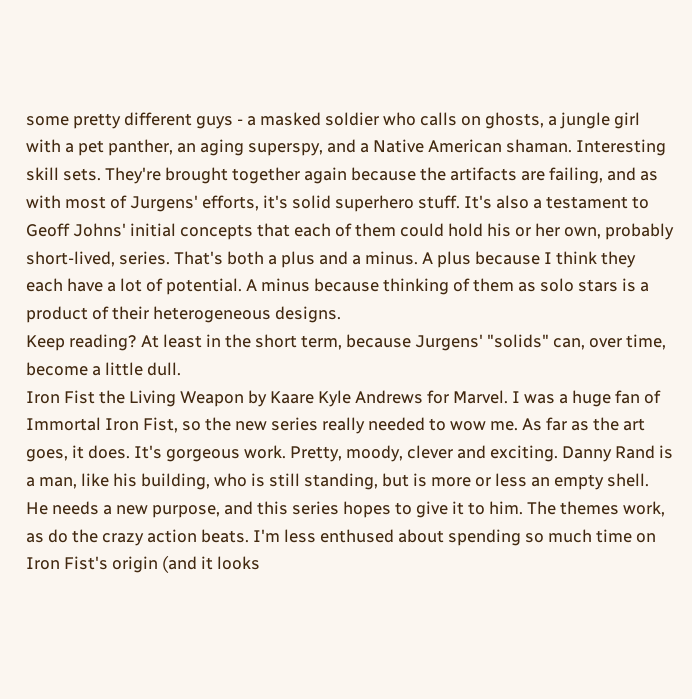some pretty different guys - a masked soldier who calls on ghosts, a jungle girl with a pet panther, an aging superspy, and a Native American shaman. Interesting skill sets. They're brought together again because the artifacts are failing, and as with most of Jurgens' efforts, it's solid superhero stuff. It's also a testament to Geoff Johns' initial concepts that each of them could hold his or her own, probably short-lived, series. That's both a plus and a minus. A plus because I think they each have a lot of potential. A minus because thinking of them as solo stars is a product of their heterogeneous designs.
Keep reading? At least in the short term, because Jurgens' "solids" can, over time, become a little dull.
Iron Fist the Living Weapon by Kaare Kyle Andrews for Marvel. I was a huge fan of Immortal Iron Fist, so the new series really needed to wow me. As far as the art goes, it does. It's gorgeous work. Pretty, moody, clever and exciting. Danny Rand is a man, like his building, who is still standing, but is more or less an empty shell. He needs a new purpose, and this series hopes to give it to him. The themes work, as do the crazy action beats. I'm less enthused about spending so much time on Iron Fist's origin (and it looks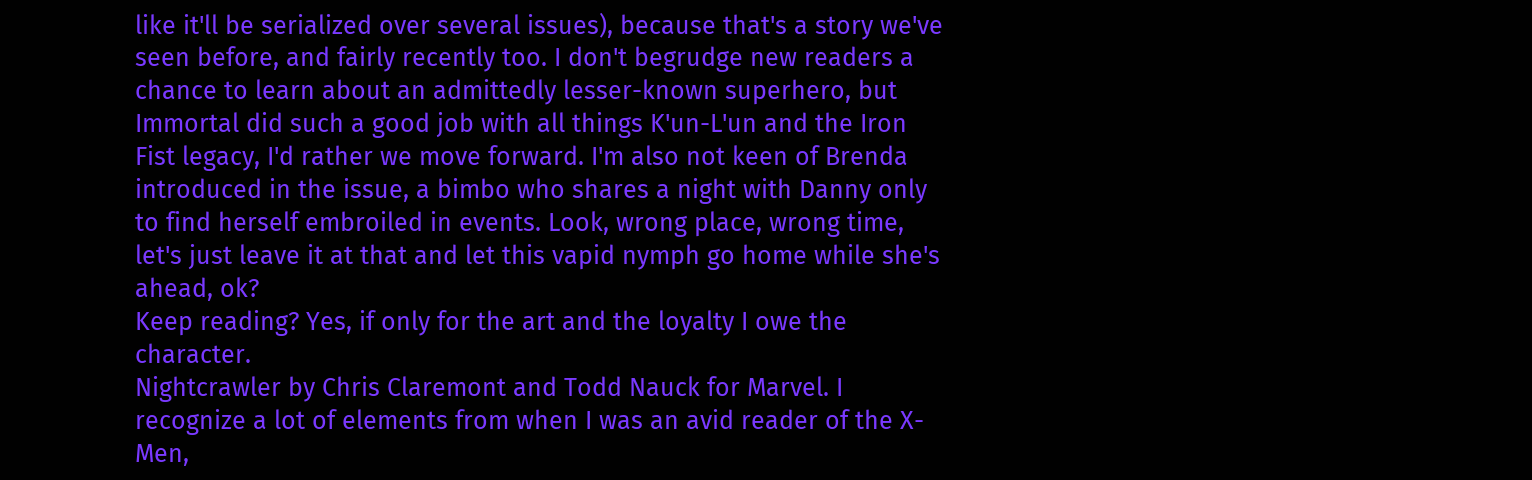like it'll be serialized over several issues), because that's a story we've seen before, and fairly recently too. I don't begrudge new readers a chance to learn about an admittedly lesser-known superhero, but Immortal did such a good job with all things K'un-L'un and the Iron Fist legacy, I'd rather we move forward. I'm also not keen of Brenda introduced in the issue, a bimbo who shares a night with Danny only to find herself embroiled in events. Look, wrong place, wrong time, let's just leave it at that and let this vapid nymph go home while she's ahead, ok?
Keep reading? Yes, if only for the art and the loyalty I owe the character.
Nightcrawler by Chris Claremont and Todd Nauck for Marvel. I recognize a lot of elements from when I was an avid reader of the X-Men,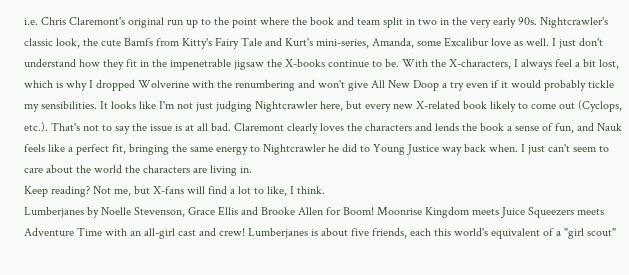i.e. Chris Claremont's original run up to the point where the book and team split in two in the very early 90s. Nightcrawler's classic look, the cute Bamfs from Kitty's Fairy Tale and Kurt's mini-series, Amanda, some Excalibur love as well. I just don't understand how they fit in the impenetrable jigsaw the X-books continue to be. With the X-characters, I always feel a bit lost, which is why I dropped Wolverine with the renumbering and won't give All New Doop a try even if it would probably tickle my sensibilities. It looks like I'm not just judging Nightcrawler here, but every new X-related book likely to come out (Cyclops, etc.). That's not to say the issue is at all bad. Claremont clearly loves the characters and lends the book a sense of fun, and Nauk feels like a perfect fit, bringing the same energy to Nightcrawler he did to Young Justice way back when. I just can't seem to care about the world the characters are living in.
Keep reading? Not me, but X-fans will find a lot to like, I think.
Lumberjanes by Noelle Stevenson, Grace Ellis and Brooke Allen for Boom! Moonrise Kingdom meets Juice Squeezers meets Adventure Time with an all-girl cast and crew! Lumberjanes is about five friends, each this world's equivalent of a "girl scout"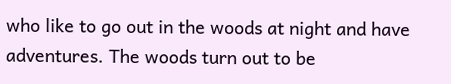who like to go out in the woods at night and have adventures. The woods turn out to be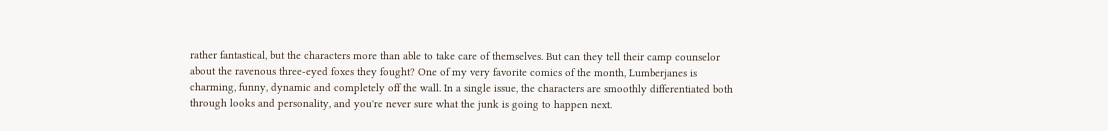rather fantastical, but the characters more than able to take care of themselves. But can they tell their camp counselor about the ravenous three-eyed foxes they fought? One of my very favorite comics of the month, Lumberjanes is charming, funny, dynamic and completely off the wall. In a single issue, the characters are smoothly differentiated both through looks and personality, and you're never sure what the junk is going to happen next.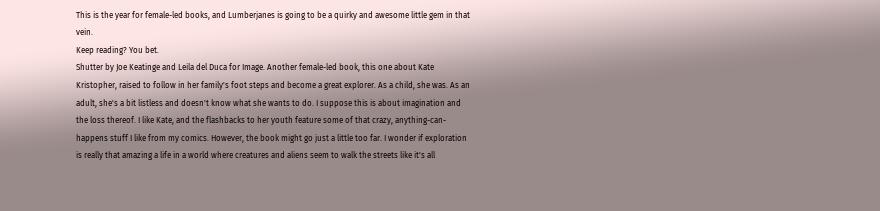This is the year for female-led books, and Lumberjanes is going to be a quirky and awesome little gem in that vein.
Keep reading? You bet.
Shutter by Joe Keatinge and Leila del Duca for Image. Another female-led book, this one about Kate Kristopher, raised to follow in her family's foot steps and become a great explorer. As a child, she was. As an adult, she's a bit listless and doesn't know what she wants to do. I suppose this is about imagination and the loss thereof. I like Kate, and the flashbacks to her youth feature some of that crazy, anything-can-happens stuff I like from my comics. However, the book might go just a little too far. I wonder if exploration is really that amazing a life in a world where creatures and aliens seem to walk the streets like it's all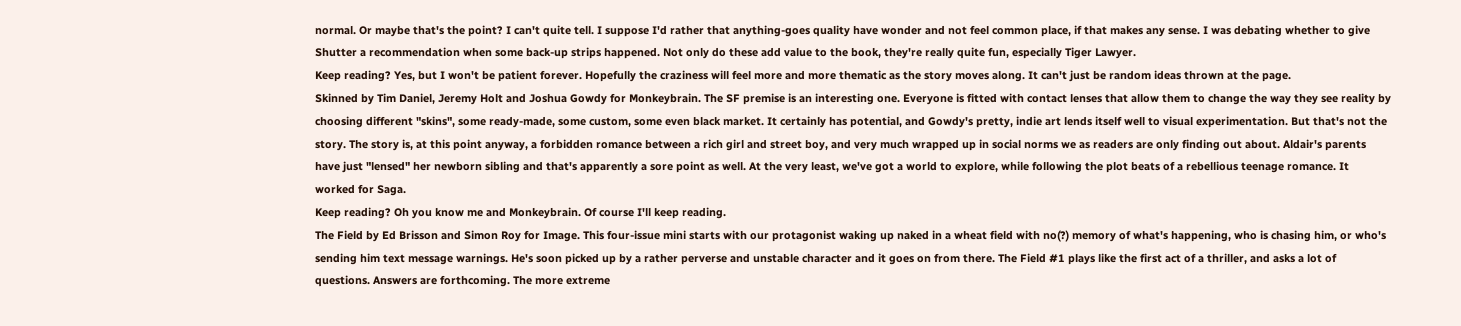normal. Or maybe that's the point? I can't quite tell. I suppose I'd rather that anything-goes quality have wonder and not feel common place, if that makes any sense. I was debating whether to give Shutter a recommendation when some back-up strips happened. Not only do these add value to the book, they're really quite fun, especially Tiger Lawyer.
Keep reading? Yes, but I won't be patient forever. Hopefully the craziness will feel more and more thematic as the story moves along. It can't just be random ideas thrown at the page.
Skinned by Tim Daniel, Jeremy Holt and Joshua Gowdy for Monkeybrain. The SF premise is an interesting one. Everyone is fitted with contact lenses that allow them to change the way they see reality by choosing different "skins", some ready-made, some custom, some even black market. It certainly has potential, and Gowdy's pretty, indie art lends itself well to visual experimentation. But that's not the story. The story is, at this point anyway, a forbidden romance between a rich girl and street boy, and very much wrapped up in social norms we as readers are only finding out about. Aldair's parents have just "lensed" her newborn sibling and that's apparently a sore point as well. At the very least, we've got a world to explore, while following the plot beats of a rebellious teenage romance. It worked for Saga.
Keep reading? Oh you know me and Monkeybrain. Of course I'll keep reading.
The Field by Ed Brisson and Simon Roy for Image. This four-issue mini starts with our protagonist waking up naked in a wheat field with no(?) memory of what's happening, who is chasing him, or who's sending him text message warnings. He's soon picked up by a rather perverse and unstable character and it goes on from there. The Field #1 plays like the first act of a thriller, and asks a lot of questions. Answers are forthcoming. The more extreme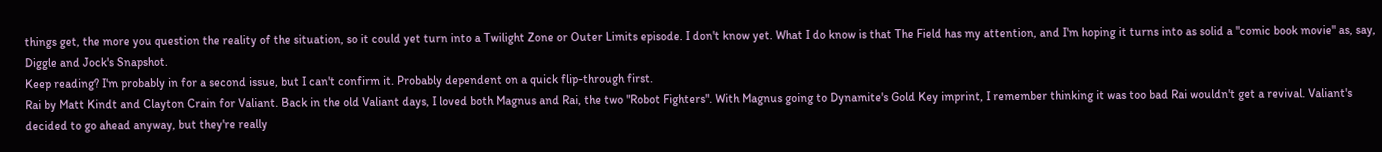things get, the more you question the reality of the situation, so it could yet turn into a Twilight Zone or Outer Limits episode. I don't know yet. What I do know is that The Field has my attention, and I'm hoping it turns into as solid a "comic book movie" as, say, Diggle and Jock's Snapshot.
Keep reading? I'm probably in for a second issue, but I can't confirm it. Probably dependent on a quick flip-through first.
Rai by Matt Kindt and Clayton Crain for Valiant. Back in the old Valiant days, I loved both Magnus and Rai, the two "Robot Fighters". With Magnus going to Dynamite's Gold Key imprint, I remember thinking it was too bad Rai wouldn't get a revival. Valiant's decided to go ahead anyway, but they're really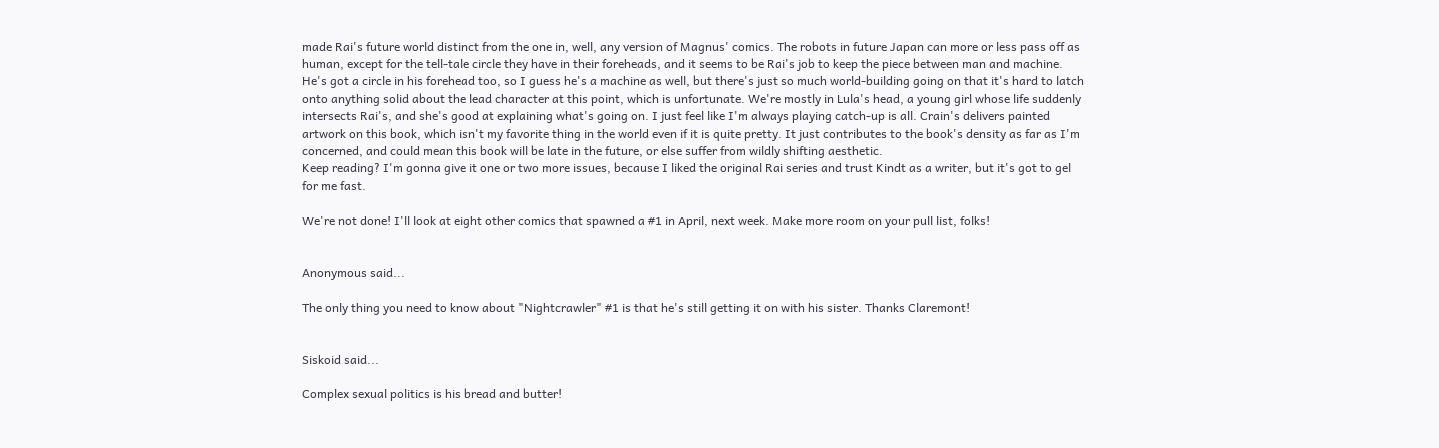made Rai's future world distinct from the one in, well, any version of Magnus' comics. The robots in future Japan can more or less pass off as human, except for the tell-tale circle they have in their foreheads, and it seems to be Rai's job to keep the piece between man and machine. He's got a circle in his forehead too, so I guess he's a machine as well, but there's just so much world-building going on that it's hard to latch onto anything solid about the lead character at this point, which is unfortunate. We're mostly in Lula's head, a young girl whose life suddenly intersects Rai's, and she's good at explaining what's going on. I just feel like I'm always playing catch-up is all. Crain's delivers painted artwork on this book, which isn't my favorite thing in the world even if it is quite pretty. It just contributes to the book's density as far as I'm concerned, and could mean this book will be late in the future, or else suffer from wildly shifting aesthetic.
Keep reading? I'm gonna give it one or two more issues, because I liked the original Rai series and trust Kindt as a writer, but it's got to gel for me fast.

We're not done! I'll look at eight other comics that spawned a #1 in April, next week. Make more room on your pull list, folks!


Anonymous said...

The only thing you need to know about "Nightcrawler" #1 is that he's still getting it on with his sister. Thanks Claremont!


Siskoid said...

Complex sexual politics is his bread and butter!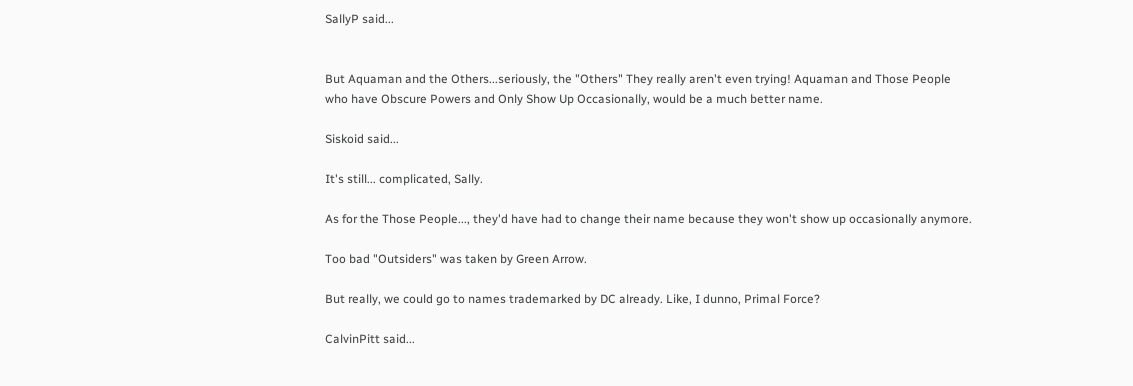SallyP said...


But Aquaman and the Others...seriously, the "Others" They really aren't even trying! Aquaman and Those People who have Obscure Powers and Only Show Up Occasionally, would be a much better name.

Siskoid said...

It's still... complicated, Sally.

As for the Those People..., they'd have had to change their name because they won't show up occasionally anymore.

Too bad "Outsiders" was taken by Green Arrow.

But really, we could go to names trademarked by DC already. Like, I dunno, Primal Force?

CalvinPitt said...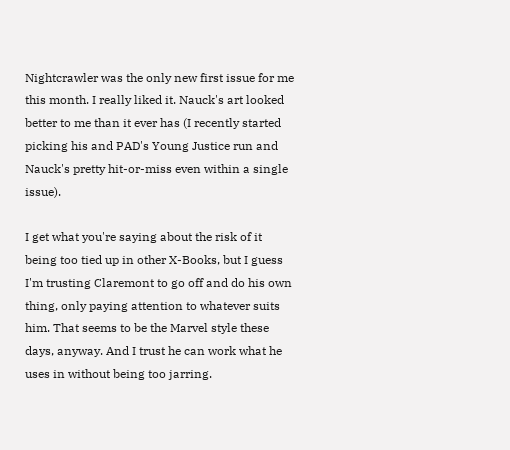Nightcrawler was the only new first issue for me this month. I really liked it. Nauck's art looked better to me than it ever has (I recently started picking his and PAD's Young Justice run and Nauck's pretty hit-or-miss even within a single issue).

I get what you're saying about the risk of it being too tied up in other X-Books, but I guess I'm trusting Claremont to go off and do his own thing, only paying attention to whatever suits him. That seems to be the Marvel style these days, anyway. And I trust he can work what he uses in without being too jarring.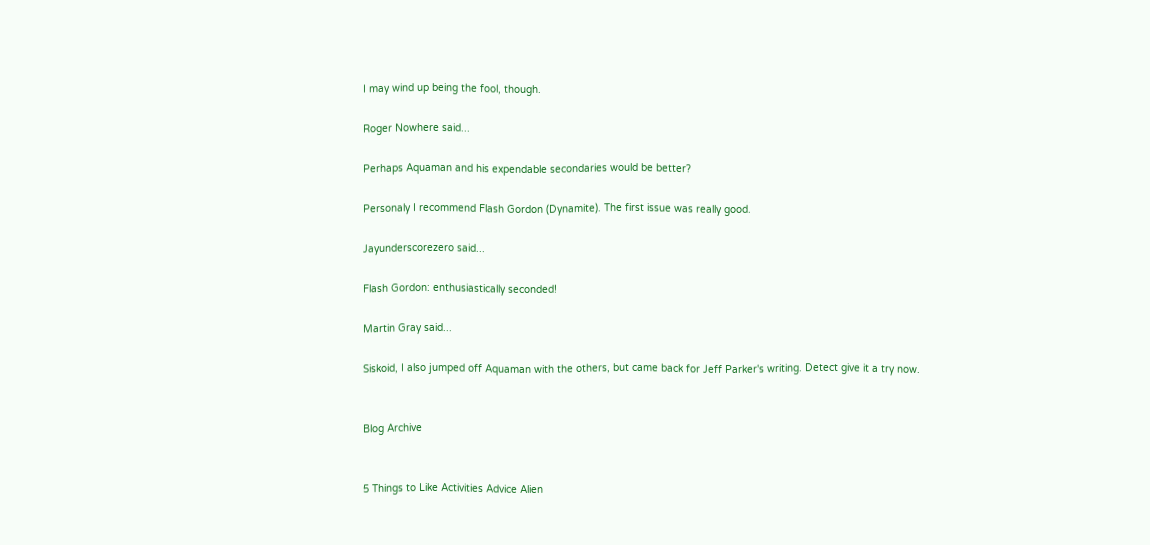I may wind up being the fool, though.

Roger Nowhere said...

Perhaps Aquaman and his expendable secondaries would be better?

Personaly I recommend Flash Gordon (Dynamite). The first issue was really good.

Jayunderscorezero said...

Flash Gordon: enthusiastically seconded!

Martin Gray said...

Siskoid, I also jumped off Aquaman with the others, but came back for Jeff Parker's writing. Detect give it a try now.


Blog Archive


5 Things to Like Activities Advice Alien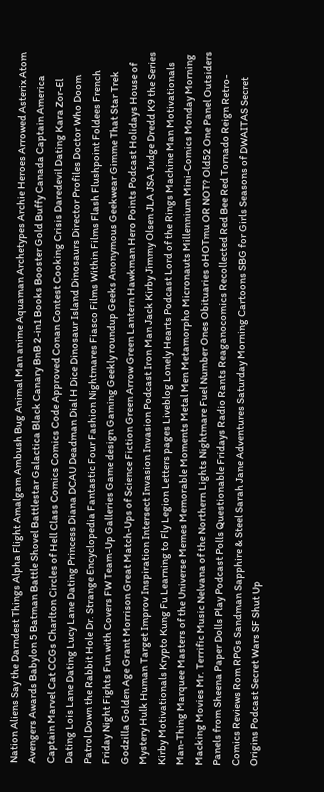Nation Aliens Say the Darndest Things Alpha Flight Amalgam Ambush Bug Animal Man anime Aquaman Archetypes Archie Heroes Arrowed Asterix Atom Avengers Awards Babylon 5 Batman Battle Shovel Battlestar Galactica Black Canary BnB 2-in1 Books Booster Gold Buffy Canada Captain America Captain Marvel Cat CCGs Charlton Circles of Hell Class Comics Comics Code Approved Conan Contest Cooking Crisis Daredevil Dating Kara Zor-El Dating Lois Lane Dating Lucy Lane Dating Princess Diana DCAU Deadman Dial H Dice Dinosaur Island Dinosaurs Director Profiles Doctor Who Doom Patrol Down the Rabbit Hole Dr. Strange Encyclopedia Fantastic Four Fashion Nightmares Fiasco Films Within Films Flash Flushpoint Foldees French Friday Night Fights Fun with Covers FW Team-Up Galleries Game design Gaming Geekly roundup Geeks Anonymous Geekwear Gimme That Star Trek Godzilla Golden Age Grant Morrison Great Match-Ups of Science Fiction Green Arrow Green Lantern Hawkman Hero Points Podcast Holidays House of Mystery Hulk Human Target Improv Inspiration Intersect Invasion Invasion Podcast Iron Man Jack Kirby Jimmy Olsen JLA JSA Judge Dredd K9 the Series Kirby Motivationals Krypto Kung Fu Learning to Fly Legion Letters pages Liveblog Lonely Hearts Podcast Lord of the Rings Machine Man Motivationals Man-Thing Marquee Masters of the Universe Memes Memorable Moments Metal Men Metamorpho Micronauts Millennium Mini-Comics Monday Morning Macking Movies Mr. Terrific Music Nelvana of the Northern Lights Nightmare Fuel Number Ones Obituaries oHOTmu OR NOT? Old52 One Panel Outsiders Panels from Sheena Paper Dolls Play Podcast Polls Questionable Fridays Radio Rants Reaganocomics Recollected Red Bee Red Tornado Reign Retro-Comics Reviews Rom RPGs Sandman Sapphire & Steel Sarah Jane Adventures Saturday Morning Cartoons SBG for Girls Seasons of DWAITAS Secret Origins Podcast Secret Wars SF Shut Up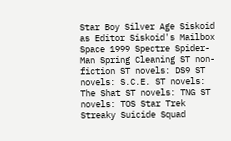Star Boy Silver Age Siskoid as Editor Siskoid's Mailbox Space 1999 Spectre Spider-Man Spring Cleaning ST non-fiction ST novels: DS9 ST novels: S.C.E. ST novels: The Shat ST novels: TNG ST novels: TOS Star Trek Streaky Suicide Squad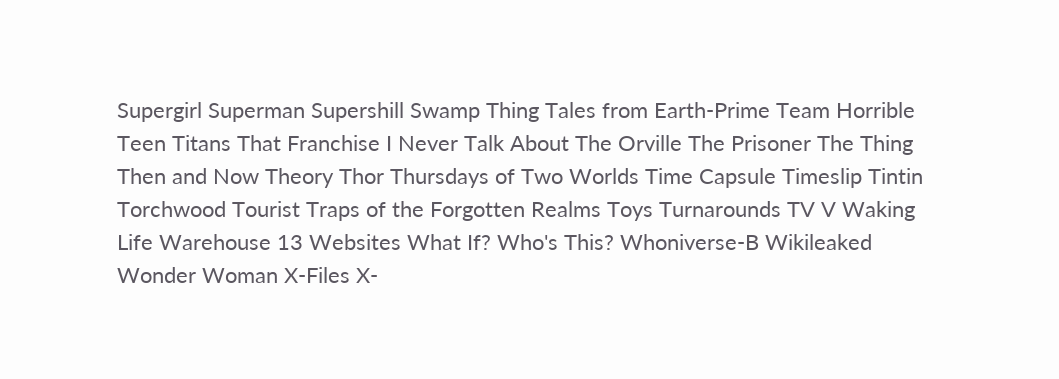Supergirl Superman Supershill Swamp Thing Tales from Earth-Prime Team Horrible Teen Titans That Franchise I Never Talk About The Orville The Prisoner The Thing Then and Now Theory Thor Thursdays of Two Worlds Time Capsule Timeslip Tintin Torchwood Tourist Traps of the Forgotten Realms Toys Turnarounds TV V Waking Life Warehouse 13 Websites What If? Who's This? Whoniverse-B Wikileaked Wonder Woman X-Files X-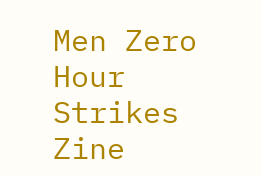Men Zero Hour Strikes Zine